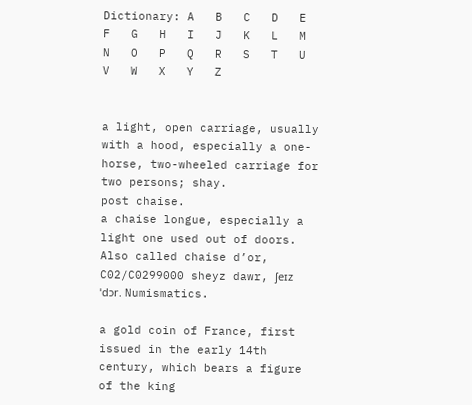Dictionary: A   B   C   D   E   F   G   H   I   J   K   L   M   N   O   P   Q   R   S   T   U   V   W   X   Y   Z


a light, open carriage, usually with a hood, especially a one-horse, two-wheeled carriage for two persons; shay.
post chaise.
a chaise longue, especially a light one used out of doors.
Also called chaise d’or, C02/C0299000 sheyz dawr, ʃeɪz ˈdɔr. Numismatics.

a gold coin of France, first issued in the early 14th century, which bears a figure of the king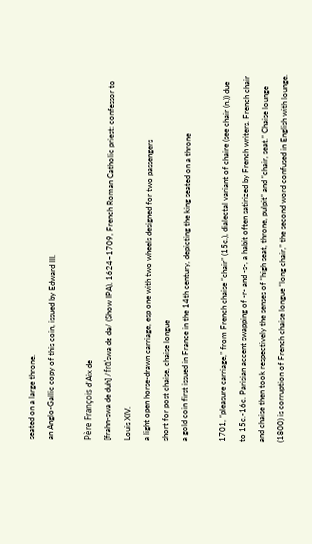seated on a large throne.
an Anglo-Gallic copy of this coin, issued by Edward III.

Père François d’Aix de
[frahn-swa de duh] /frɑ̃ˈswa dɛ də/ (Show IPA), 1624–1709, French Roman Catholic priest: confessor to Louis XIV.
a light open horse-drawn carriage, esp one with two wheels designed for two passengers
short for post chaise, chaise longue
a gold coin first issued in France in the 14th century, depicting the king seated on a throne

1701, “pleasure carriage,” from French chaise “chair” (15c.), dialectal variant of chaire (see chair (n.)) due to 15c.-16c. Parisian accent swapping of -r- and -s-, a habit often satirized by French writers. French chair and chaise then took respectively the senses of “high seat, throne, pulpit” and “chair, seat.” Chaise lounge (1800) is corruption of French chaise longue “long chair,” the second word confused in English with lounge.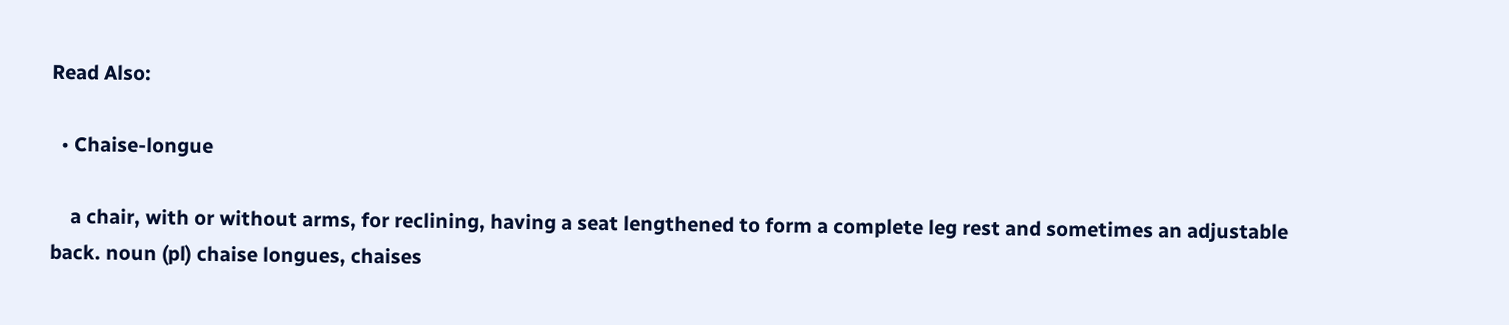Read Also:

  • Chaise-longue

    a chair, with or without arms, for reclining, having a seat lengthened to form a complete leg rest and sometimes an adjustable back. noun (pl) chaise longues, chaises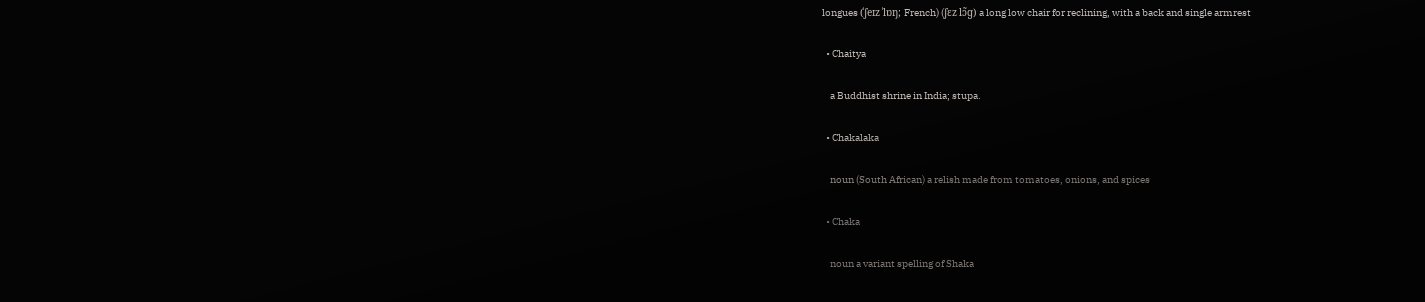longues (ˈʃeɪz ˈlɒŋ; French) (ʃɛz lɔ̃ɡ) a long low chair for reclining, with a back and single armrest

  • Chaitya

    a Buddhist shrine in India; stupa.

  • Chakalaka

    noun (South African) a relish made from tomatoes, onions, and spices

  • Chaka

    noun a variant spelling of Shaka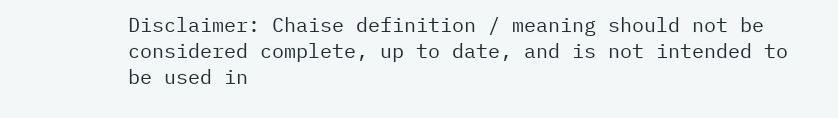Disclaimer: Chaise definition / meaning should not be considered complete, up to date, and is not intended to be used in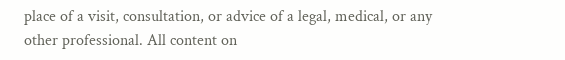place of a visit, consultation, or advice of a legal, medical, or any other professional. All content on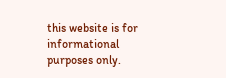this website is for informational purposes only.